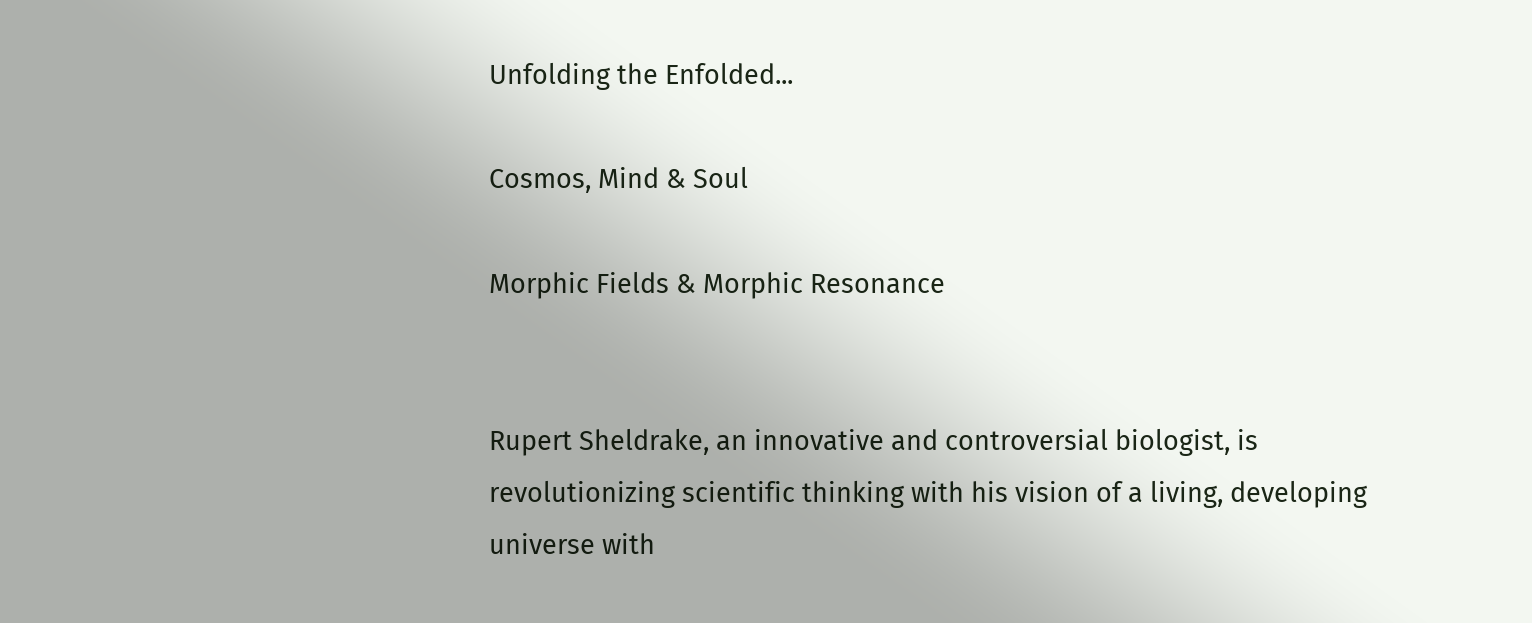Unfolding the Enfolded...

Cosmos, Mind & Soul

Morphic Fields & Morphic Resonance


Rupert Sheldrake, an innovative and controversial biologist, is revolutionizing scientific thinking with his vision of a living, developing universe with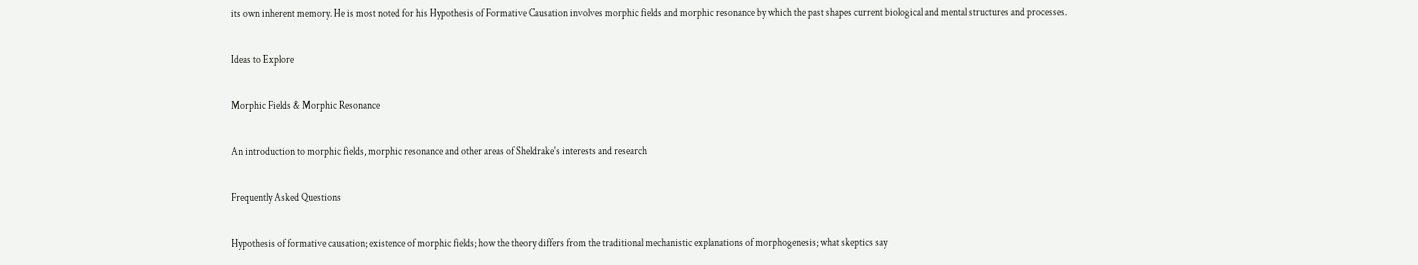its own inherent memory. He is most noted for his Hypothesis of Formative Causation involves morphic fields and morphic resonance by which the past shapes current biological and mental structures and processes.

Ideas to Explore

Morphic Fields & Morphic Resonance

An introduction to morphic fields, morphic resonance and other areas of Sheldrake's interests and research

Frequently Asked Questions

Hypothesis of formative causation; existence of morphic fields; how the theory differs from the traditional mechanistic explanations of morphogenesis; what skeptics say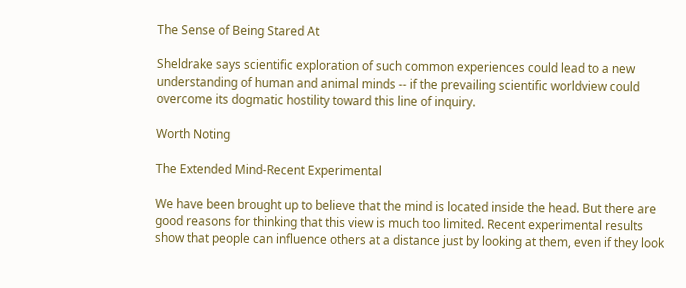The Sense of Being Stared At

Sheldrake says scientific exploration of such common experiences could lead to a new understanding of human and animal minds -- if the prevailing scientific worldview could overcome its dogmatic hostility toward this line of inquiry.

Worth Noting

The Extended Mind-Recent Experimental

We have been brought up to believe that the mind is located inside the head. But there are good reasons for thinking that this view is much too limited. Recent experimental results show that people can influence others at a distance just by looking at them, even if they look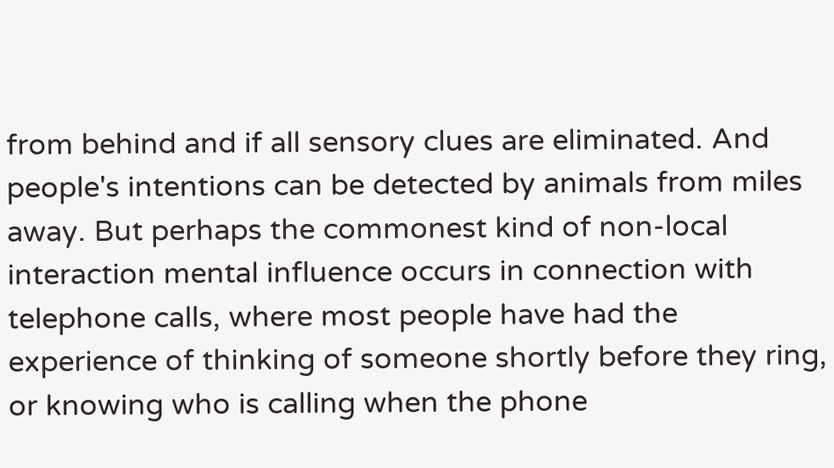from behind and if all sensory clues are eliminated. And people's intentions can be detected by animals from miles away. But perhaps the commonest kind of non-local interaction mental influence occurs in connection with telephone calls, where most people have had the experience of thinking of someone shortly before they ring, or knowing who is calling when the phone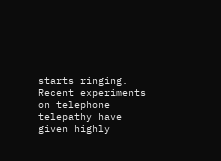starts ringing. Recent experiments on telephone telepathy have given highly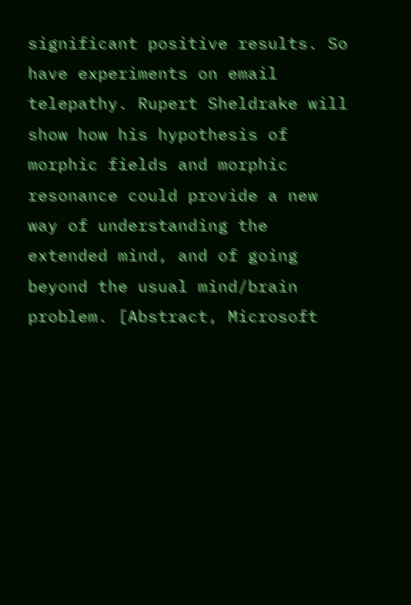significant positive results. So have experiments on email telepathy. Rupert Sheldrake will show how his hypothesis of morphic fields and morphic resonance could provide a new way of understanding the extended mind, and of going beyond the usual mind/brain problem. [Abstract, Microsoft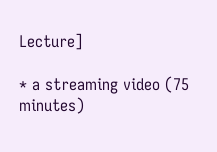Lecture]

* a streaming video (75 minutes)